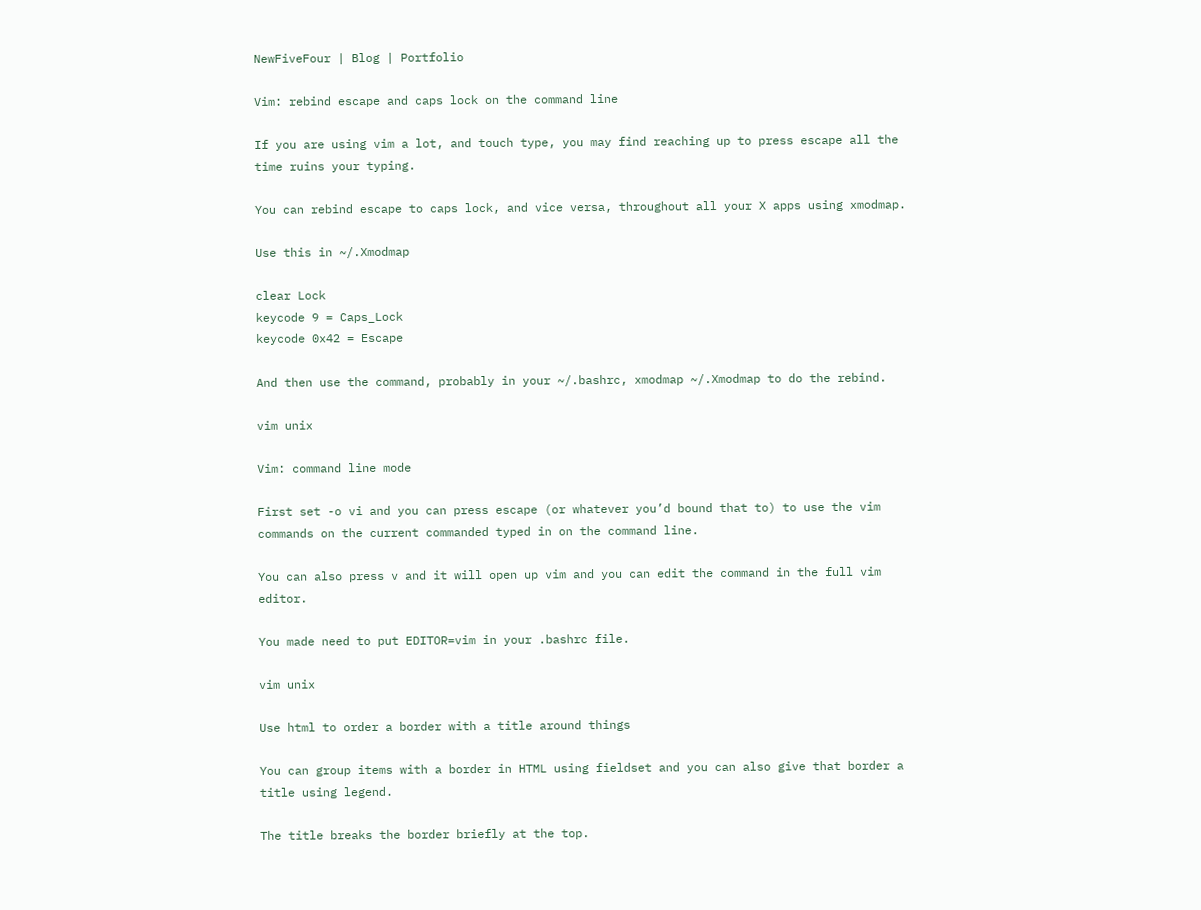NewFiveFour | Blog | Portfolio

Vim: rebind escape and caps lock on the command line

If you are using vim a lot, and touch type, you may find reaching up to press escape all the time ruins your typing.

You can rebind escape to caps lock, and vice versa, throughout all your X apps using xmodmap.

Use this in ~/.Xmodmap

clear Lock
keycode 9 = Caps_Lock
keycode 0x42 = Escape

And then use the command, probably in your ~/.bashrc, xmodmap ~/.Xmodmap to do the rebind.

vim unix

Vim: command line mode

First set -o vi and you can press escape (or whatever you’d bound that to) to use the vim commands on the current commanded typed in on the command line.

You can also press v and it will open up vim and you can edit the command in the full vim editor.

You made need to put EDITOR=vim in your .bashrc file.

vim unix

Use html to order a border with a title around things

You can group items with a border in HTML using fieldset and you can also give that border a title using legend.

The title breaks the border briefly at the top.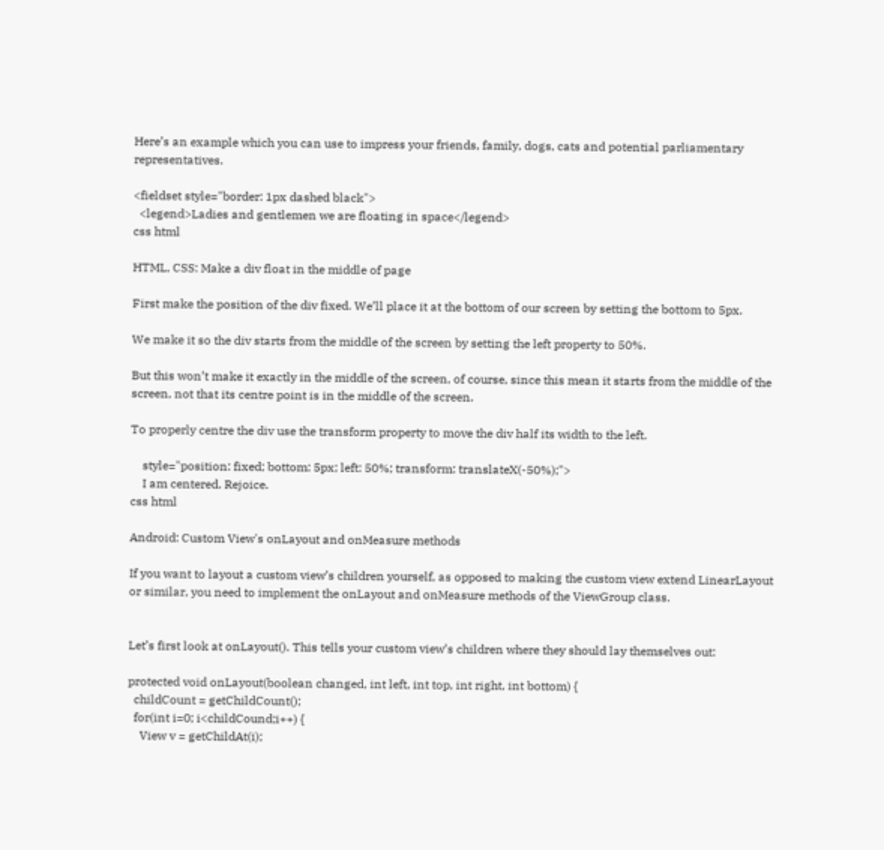Here’s an example which you can use to impress your friends, family, dogs, cats and potential parliamentary representatives.

<fieldset style="border: 1px dashed black">
  <legend>Ladies and gentlemen we are floating in space</legend>
css html

HTML, CSS: Make a div float in the middle of page

First make the position of the div fixed. We’ll place it at the bottom of our screen by setting the bottom to 5px.

We make it so the div starts from the middle of the screen by setting the left property to 50%.

But this won’t make it exactly in the middle of the screen, of course, since this mean it starts from the middle of the screen, not that its centre point is in the middle of the screen.

To properly centre the div use the transform property to move the div half its width to the left.

    style="position: fixed; bottom: 5px; left: 50%; transform: translateX(-50%);">
    I am centered. Rejoice.
css html

Android: Custom View's onLayout and onMeasure methods

If you want to layout a custom view’s children yourself, as opposed to making the custom view extend LinearLayout or similar, you need to implement the onLayout and onMeasure methods of the ViewGroup class.


Let’s first look at onLayout(). This tells your custom view’s children where they should lay themselves out:

protected void onLayout(boolean changed, int left, int top, int right, int bottom) {
  childCount = getChildCount();
  for(int i=0; i<childCound;i++) {
    View v = getChildAt(i);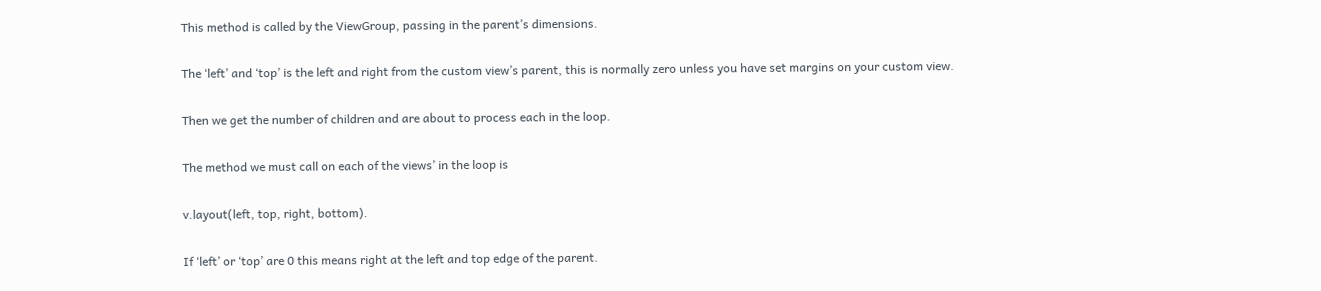This method is called by the ViewGroup, passing in the parent’s dimensions.

The ‘left’ and ‘top’ is the left and right from the custom view’s parent, this is normally zero unless you have set margins on your custom view.

Then we get the number of children and are about to process each in the loop.

The method we must call on each of the views’ in the loop is

v.layout(left, top, right, bottom).

If ‘left’ or ‘top’ are 0 this means right at the left and top edge of the parent.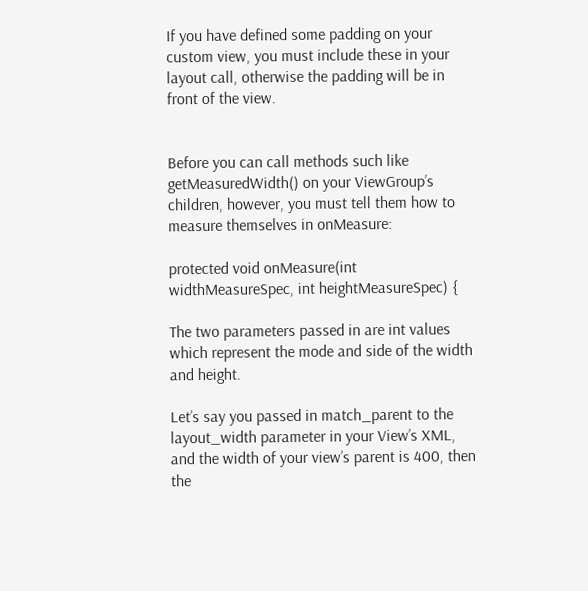If you have defined some padding on your custom view, you must include these in your layout call, otherwise the padding will be in front of the view.


Before you can call methods such like getMeasuredWidth() on your ViewGroup’s children, however, you must tell them how to measure themselves in onMeasure:

protected void onMeasure(int widthMeasureSpec, int heightMeasureSpec) {

The two parameters passed in are int values which represent the mode and side of the width and height.

Let’s say you passed in match_parent to the layout_width parameter in your View’s XML, and the width of your view’s parent is 400, then the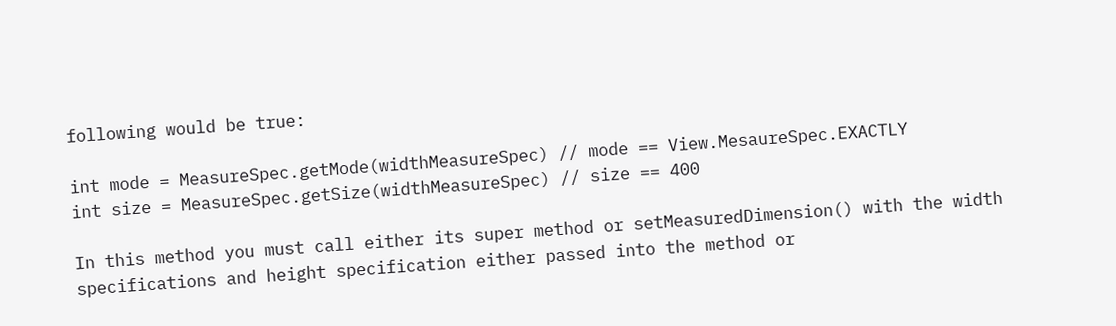following would be true:

int mode = MeasureSpec.getMode(widthMeasureSpec) // mode == View.MesaureSpec.EXACTLY
int size = MeasureSpec.getSize(widthMeasureSpec) // size == 400

In this method you must call either its super method or setMeasuredDimension() with the width specifications and height specification either passed into the method or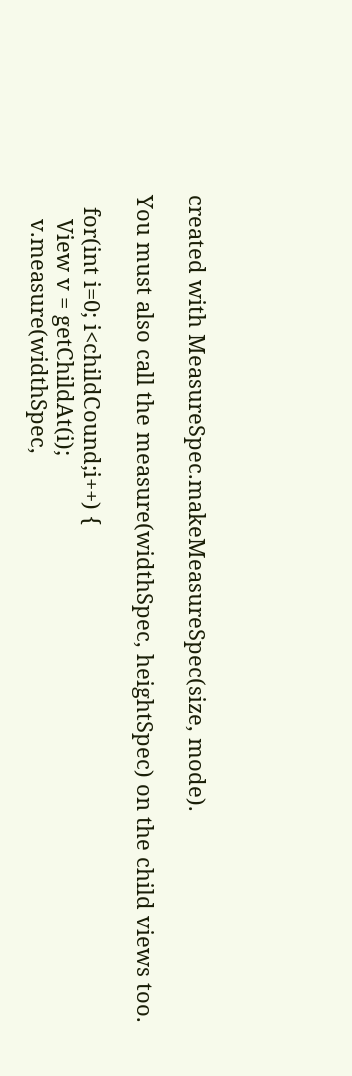created with MeasureSpec.makeMeasureSpec(size, mode).

You must also call the measure(widthSpec, heightSpec) on the child views too.

  for(int i=0; i<childCound;i++) {
    View v = getChildAt(i);
    v.measure(widthSpec,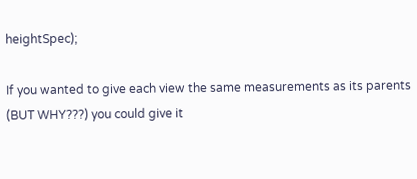heightSpec);

If you wanted to give each view the same measurements as its parents (BUT WHY???) you could give it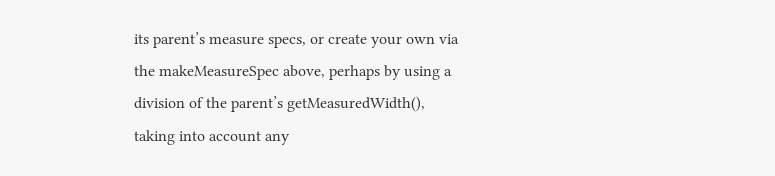its parent’s measure specs, or create your own via the makeMeasureSpec above, perhaps by using a division of the parent’s getMeasuredWidth(), taking into account any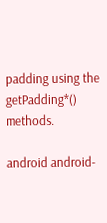padding using the getPadding*() methods.

android android-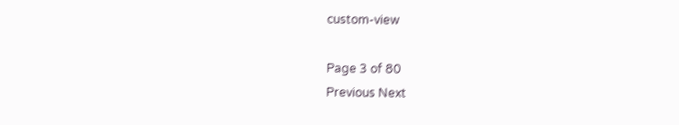custom-view

Page 3 of 80
Previous Next